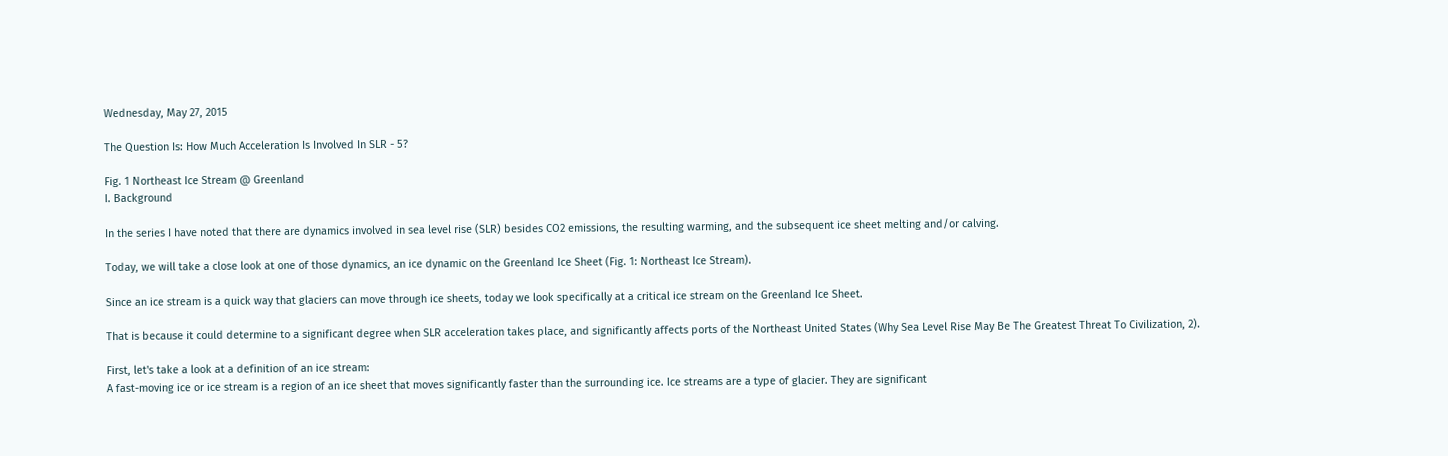Wednesday, May 27, 2015

The Question Is: How Much Acceleration Is Involved In SLR - 5?

Fig. 1 Northeast Ice Stream @ Greenland
I. Background

In the series I have noted that there are dynamics involved in sea level rise (SLR) besides CO2 emissions, the resulting warming, and the subsequent ice sheet melting and/or calving.

Today, we will take a close look at one of those dynamics, an ice dynamic on the Greenland Ice Sheet (Fig. 1: Northeast Ice Stream).

Since an ice stream is a quick way that glaciers can move through ice sheets, today we look specifically at a critical ice stream on the Greenland Ice Sheet.

That is because it could determine to a significant degree when SLR acceleration takes place, and significantly affects ports of the Northeast United States (Why Sea Level Rise May Be The Greatest Threat To Civilization, 2).

First, let's take a look at a definition of an ice stream:
A fast-moving ice or ice stream is a region of an ice sheet that moves significantly faster than the surrounding ice. Ice streams are a type of glacier. They are significant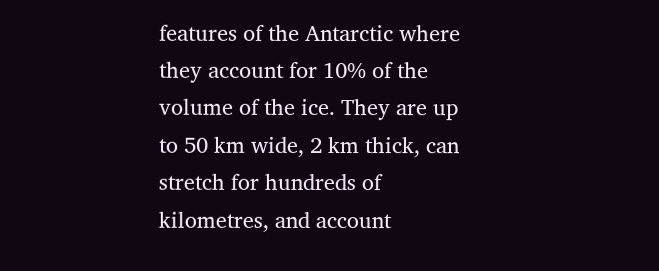features of the Antarctic where they account for 10% of the volume of the ice. They are up to 50 km wide, 2 km thick, can stretch for hundreds of kilometres, and account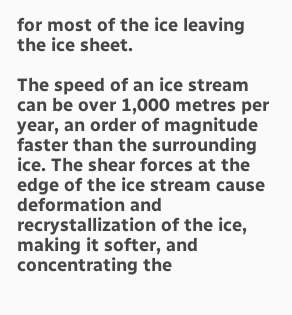for most of the ice leaving the ice sheet.

The speed of an ice stream can be over 1,000 metres per year, an order of magnitude faster than the surrounding ice. The shear forces at the edge of the ice stream cause deformation and recrystallization of the ice, making it softer, and concentrating the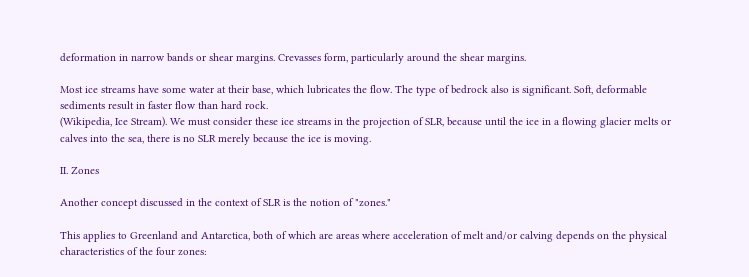deformation in narrow bands or shear margins. Crevasses form, particularly around the shear margins.

Most ice streams have some water at their base, which lubricates the flow. The type of bedrock also is significant. Soft, deformable sediments result in faster flow than hard rock.
(Wikipedia, Ice Stream). We must consider these ice streams in the projection of SLR, because until the ice in a flowing glacier melts or calves into the sea, there is no SLR merely because the ice is moving.

II. Zones

Another concept discussed in the context of SLR is the notion of "zones."

This applies to Greenland and Antarctica, both of which are areas where acceleration of melt and/or calving depends on the physical characteristics of the four zones: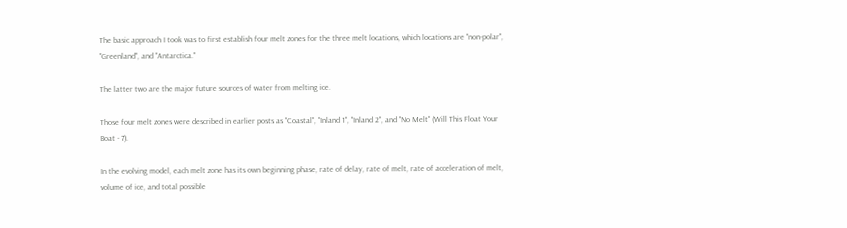The basic approach I took was to first establish four melt zones for the three melt locations, which locations are "non-polar", "Greenland", and "Antarctica."

The latter two are the major future sources of water from melting ice.

Those four melt zones were described in earlier posts as "Coastal", "Inland 1", "Inland 2", and "No Melt" (Will This Float Your Boat - 7).

In the evolving model, each melt zone has its own beginning phase, rate of delay, rate of melt, rate of acceleration of melt, volume of ice, and total possible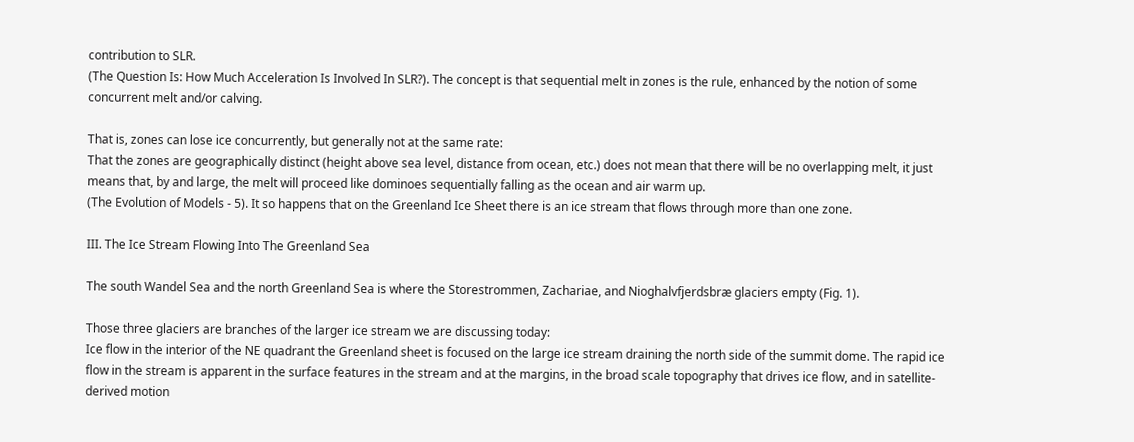contribution to SLR.
(The Question Is: How Much Acceleration Is Involved In SLR?). The concept is that sequential melt in zones is the rule, enhanced by the notion of some concurrent melt and/or calving.

That is, zones can lose ice concurrently, but generally not at the same rate:
That the zones are geographically distinct (height above sea level, distance from ocean, etc.) does not mean that there will be no overlapping melt, it just means that, by and large, the melt will proceed like dominoes sequentially falling as the ocean and air warm up.
(The Evolution of Models - 5). It so happens that on the Greenland Ice Sheet there is an ice stream that flows through more than one zone.

III. The Ice Stream Flowing Into The Greenland Sea

The south Wandel Sea and the north Greenland Sea is where the Storestrommen, Zachariae, and Nioghalvfjerdsbræ glaciers empty (Fig. 1).

Those three glaciers are branches of the larger ice stream we are discussing today:
Ice flow in the interior of the NE quadrant the Greenland sheet is focused on the large ice stream draining the north side of the summit dome. The rapid ice flow in the stream is apparent in the surface features in the stream and at the margins, in the broad scale topography that drives ice flow, and in satellite-derived motion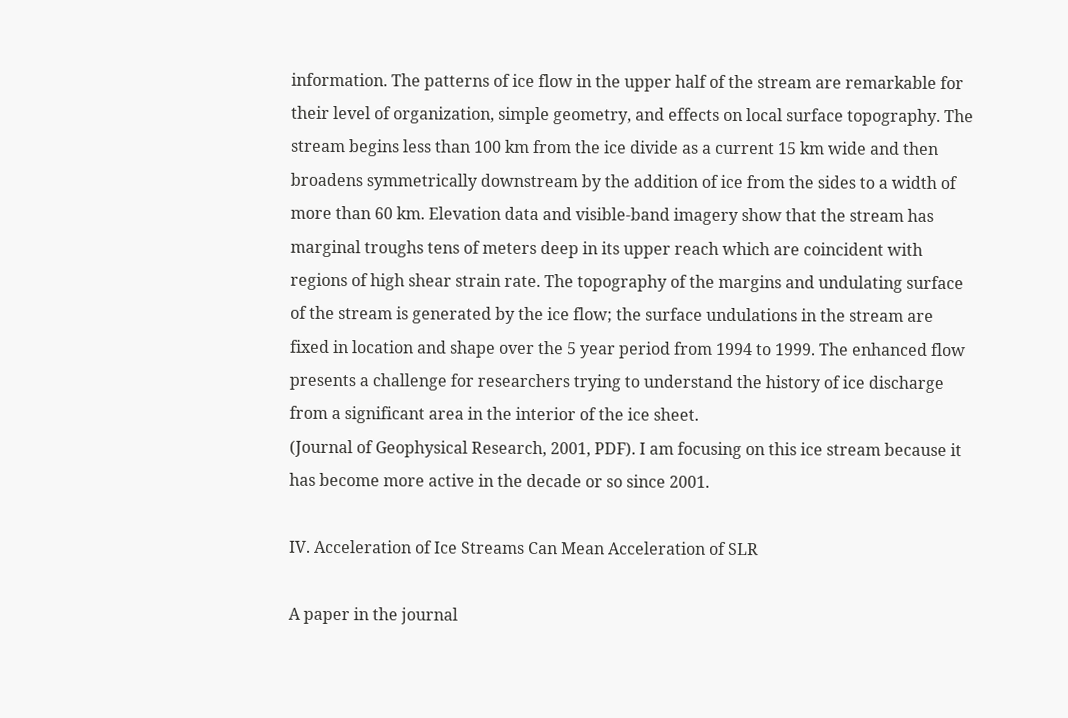information. The patterns of ice flow in the upper half of the stream are remarkable for their level of organization, simple geometry, and effects on local surface topography. The stream begins less than 100 km from the ice divide as a current 15 km wide and then broadens symmetrically downstream by the addition of ice from the sides to a width of more than 60 km. Elevation data and visible-band imagery show that the stream has marginal troughs tens of meters deep in its upper reach which are coincident with regions of high shear strain rate. The topography of the margins and undulating surface of the stream is generated by the ice flow; the surface undulations in the stream are fixed in location and shape over the 5 year period from 1994 to 1999. The enhanced flow presents a challenge for researchers trying to understand the history of ice discharge from a significant area in the interior of the ice sheet.
(Journal of Geophysical Research, 2001, PDF). I am focusing on this ice stream because it has become more active in the decade or so since 2001.

IV. Acceleration of Ice Streams Can Mean Acceleration of SLR

A paper in the journal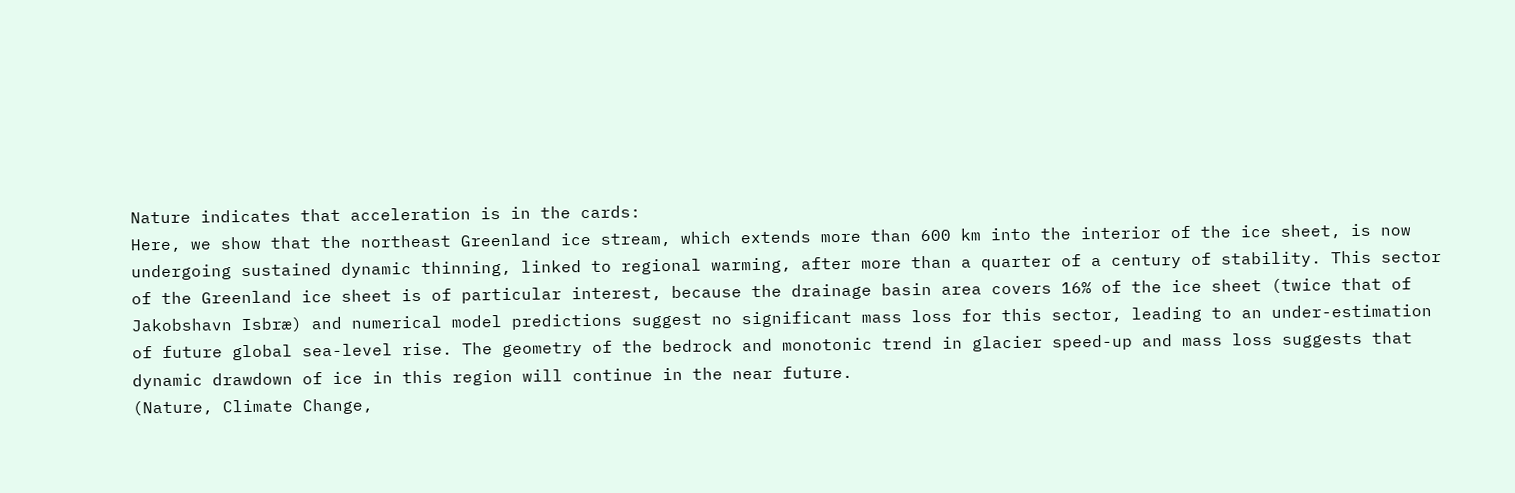Nature indicates that acceleration is in the cards:
Here, we show that the northeast Greenland ice stream, which extends more than 600 km into the interior of the ice sheet, is now undergoing sustained dynamic thinning, linked to regional warming, after more than a quarter of a century of stability. This sector of the Greenland ice sheet is of particular interest, because the drainage basin area covers 16% of the ice sheet (twice that of Jakobshavn Isbræ) and numerical model predictions suggest no significant mass loss for this sector, leading to an under-estimation of future global sea-level rise. The geometry of the bedrock and monotonic trend in glacier speed-up and mass loss suggests that dynamic drawdown of ice in this region will continue in the near future.
(Nature, Climate Change,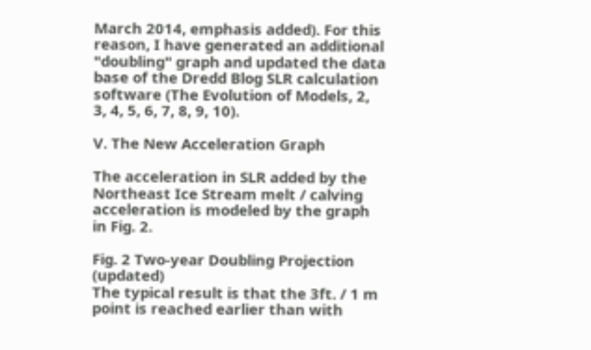March 2014, emphasis added). For this reason, I have generated an additional "doubling" graph and updated the data base of the Dredd Blog SLR calculation software (The Evolution of Models, 2, 3, 4, 5, 6, 7, 8, 9, 10).

V. The New Acceleration Graph

The acceleration in SLR added by the Northeast Ice Stream melt / calving acceleration is modeled by the graph in Fig. 2.

Fig. 2 Two-year Doubling Projection (updated)
The typical result is that the 3ft. / 1 m point is reached earlier than with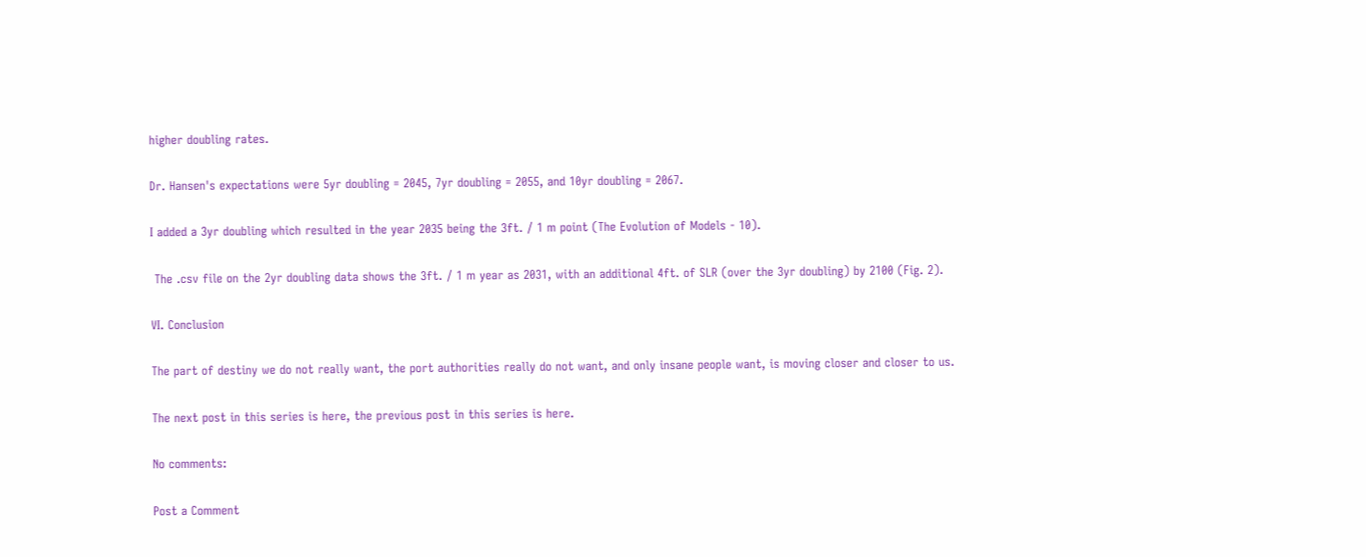higher doubling rates.

Dr. Hansen's expectations were 5yr doubling = 2045, 7yr doubling = 2055, and 10yr doubling = 2067.

I added a 3yr doubling which resulted in the year 2035 being the 3ft. / 1 m point (The Evolution of Models - 10).

 The .csv file on the 2yr doubling data shows the 3ft. / 1 m year as 2031, with an additional 4ft. of SLR (over the 3yr doubling) by 2100 (Fig. 2).

VI. Conclusion

The part of destiny we do not really want, the port authorities really do not want, and only insane people want, is moving closer and closer to us.

The next post in this series is here, the previous post in this series is here.

No comments:

Post a Comment